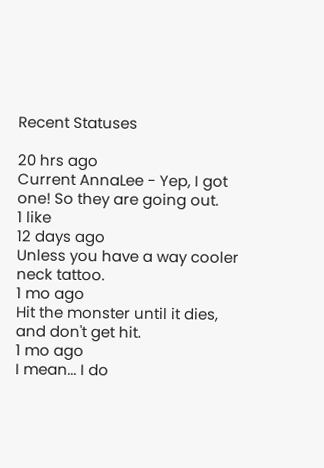Recent Statuses

20 hrs ago
Current AnnaLee - Yep, I got one! So they are going out.
1 like
12 days ago
Unless you have a way cooler neck tattoo.
1 mo ago
Hit the monster until it dies, and don't get hit.
1 mo ago
I mean... I do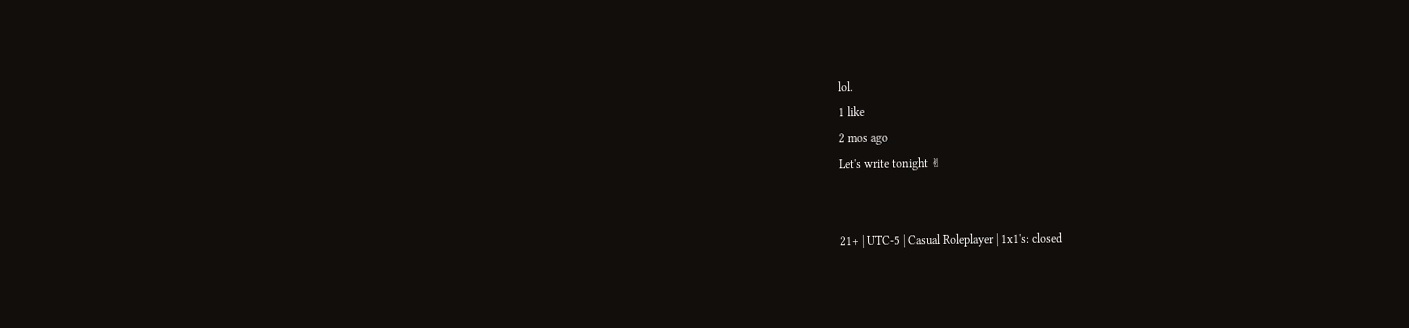lol.
1 like
2 mos ago
Let's write tonight ✌


21+ | UTC-5 | Casual Roleplayer | 1x1's: closed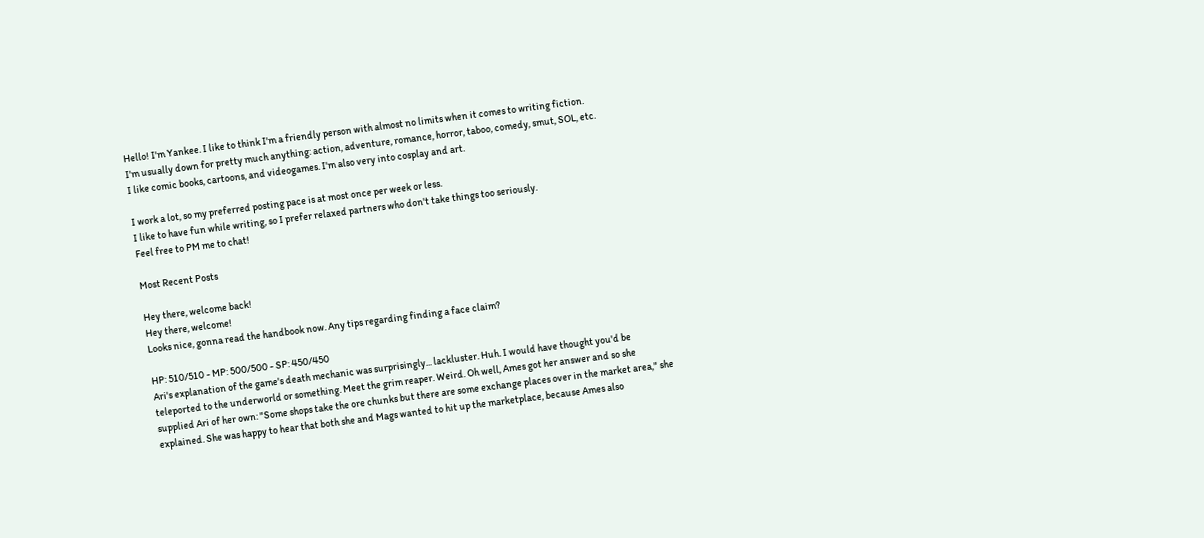Hello! I'm Yankee. I like to think I'm a friendly person with almost no limits when it comes to writing fiction.
I'm usually down for pretty much anything: action, adventure, romance, horror, taboo, comedy, smut, SOL, etc.
I like comic books, cartoons, and videogames. I'm also very into cosplay and art.

I work a lot, so my preferred posting pace is at most once per week or less.
I like to have fun while writing, so I prefer relaxed partners who don't take things too seriously.
Feel free to PM me to chat!

Most Recent Posts

Hey there, welcome back!
Hey there, welcome!
Looks nice, gonna read the handbook now. Any tips regarding finding a face claim?

HP: 510/510 - MP: 500/500 - SP: 450/450
Ari's explanation of the game's death mechanic was surprisingly... lackluster. Huh. I would have thought you'd be teleported to the underworld or something. Meet the grim reaper. Weird. Oh well, Ames got her answer and so she supplied Ari of her own: "Some shops take the ore chunks but there are some exchange places over in the market area," she explained. She was happy to hear that both she and Mags wanted to hit up the marketplace, because Ames also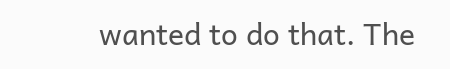wanted to do that. The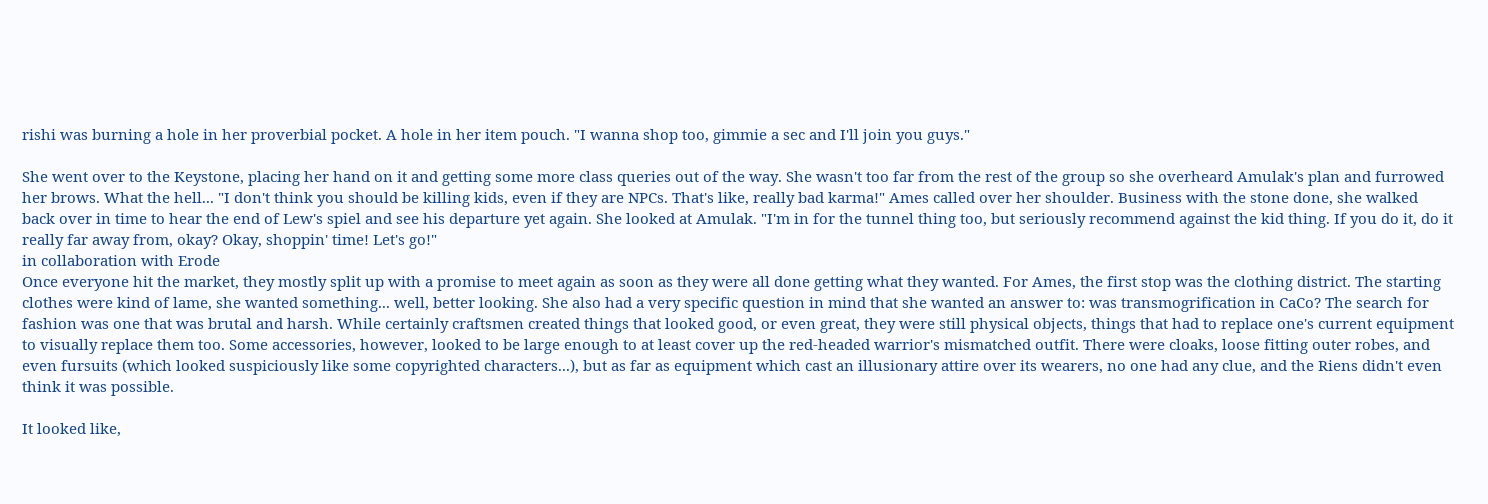rishi was burning a hole in her proverbial pocket. A hole in her item pouch. "I wanna shop too, gimmie a sec and I'll join you guys."

She went over to the Keystone, placing her hand on it and getting some more class queries out of the way. She wasn't too far from the rest of the group so she overheard Amulak's plan and furrowed her brows. What the hell... "I don't think you should be killing kids, even if they are NPCs. That's like, really bad karma!" Ames called over her shoulder. Business with the stone done, she walked back over in time to hear the end of Lew's spiel and see his departure yet again. She looked at Amulak. "I'm in for the tunnel thing too, but seriously recommend against the kid thing. If you do it, do it really far away from, okay? Okay, shoppin' time! Let's go!"
in collaboration with Erode
Once everyone hit the market, they mostly split up with a promise to meet again as soon as they were all done getting what they wanted. For Ames, the first stop was the clothing district. The starting clothes were kind of lame, she wanted something... well, better looking. She also had a very specific question in mind that she wanted an answer to: was transmogrification in CaCo? The search for fashion was one that was brutal and harsh. While certainly craftsmen created things that looked good, or even great, they were still physical objects, things that had to replace one's current equipment to visually replace them too. Some accessories, however, looked to be large enough to at least cover up the red-headed warrior's mismatched outfit. There were cloaks, loose fitting outer robes, and even fursuits (which looked suspiciously like some copyrighted characters...), but as far as equipment which cast an illusionary attire over its wearers, no one had any clue, and the Riens didn't even think it was possible.

It looked like,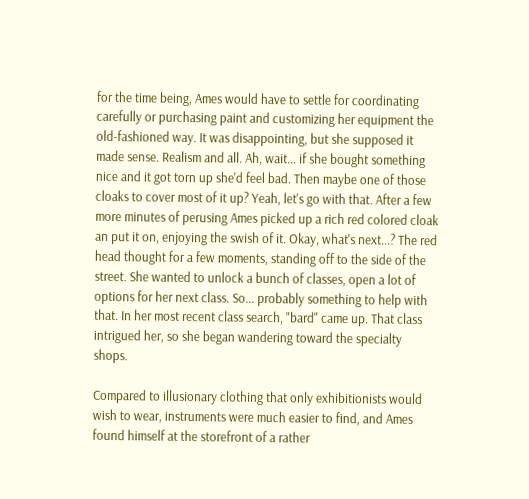for the time being, Ames would have to settle for coordinating carefully or purchasing paint and customizing her equipment the old-fashioned way. It was disappointing, but she supposed it made sense. Realism and all. Ah, wait... if she bought something nice and it got torn up she'd feel bad. Then maybe one of those cloaks to cover most of it up? Yeah, let's go with that. After a few more minutes of perusing Ames picked up a rich red colored cloak an put it on, enjoying the swish of it. Okay, what's next...? The red head thought for a few moments, standing off to the side of the street. She wanted to unlock a bunch of classes, open a lot of options for her next class. So... probably something to help with that. In her most recent class search, "bard" came up. That class intrigued her, so she began wandering toward the specialty shops.

Compared to illusionary clothing that only exhibitionists would wish to wear, instruments were much easier to find, and Ames found himself at the storefront of a rather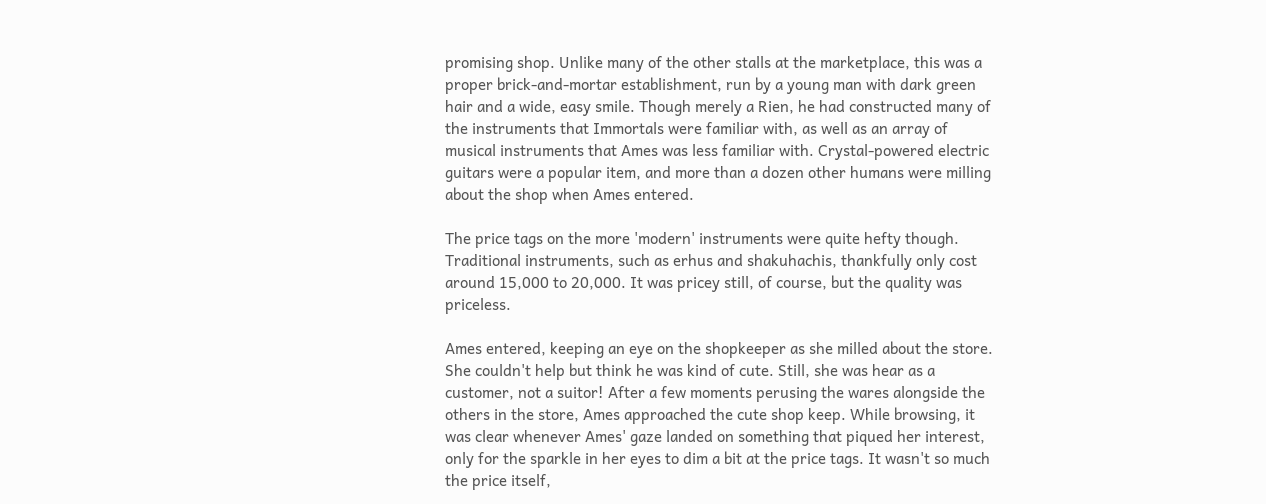promising shop. Unlike many of the other stalls at the marketplace, this was a proper brick-and-mortar establishment, run by a young man with dark green hair and a wide, easy smile. Though merely a Rien, he had constructed many of the instruments that Immortals were familiar with, as well as an array of musical instruments that Ames was less familiar with. Crystal-powered electric guitars were a popular item, and more than a dozen other humans were milling about the shop when Ames entered.

The price tags on the more 'modern' instruments were quite hefty though. Traditional instruments, such as erhus and shakuhachis, thankfully only cost around 15,000 to 20,000. It was pricey still, of course, but the quality was priceless.

Ames entered, keeping an eye on the shopkeeper as she milled about the store. She couldn't help but think he was kind of cute. Still, she was hear as a customer, not a suitor! After a few moments perusing the wares alongside the others in the store, Ames approached the cute shop keep. While browsing, it was clear whenever Ames' gaze landed on something that piqued her interest, only for the sparkle in her eyes to dim a bit at the price tags. It wasn't so much the price itself,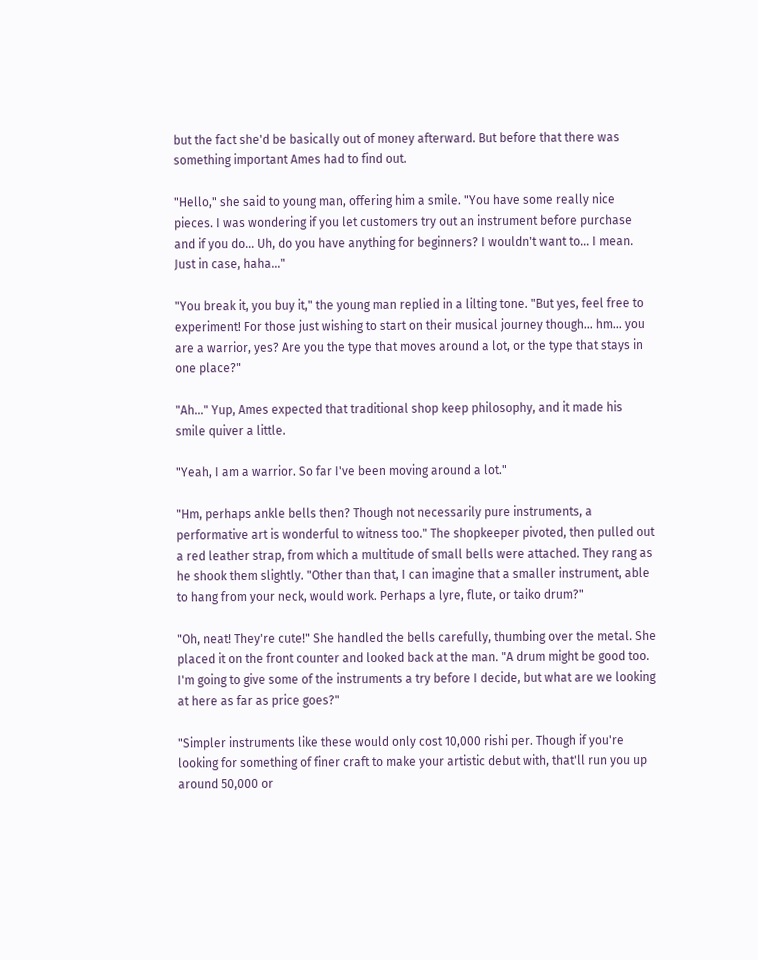but the fact she'd be basically out of money afterward. But before that there was something important Ames had to find out.

"Hello," she said to young man, offering him a smile. "You have some really nice pieces. I was wondering if you let customers try out an instrument before purchase and if you do... Uh, do you have anything for beginners? I wouldn't want to... I mean. Just in case, haha..."

"You break it, you buy it," the young man replied in a lilting tone. "But yes, feel free to experiment! For those just wishing to start on their musical journey though... hm... you are a warrior, yes? Are you the type that moves around a lot, or the type that stays in one place?"

"Ah..." Yup, Ames expected that traditional shop keep philosophy, and it made his smile quiver a little.

"Yeah, I am a warrior. So far I've been moving around a lot."

"Hm, perhaps ankle bells then? Though not necessarily pure instruments, a performative art is wonderful to witness too." The shopkeeper pivoted, then pulled out a red leather strap, from which a multitude of small bells were attached. They rang as he shook them slightly. "Other than that, I can imagine that a smaller instrument, able to hang from your neck, would work. Perhaps a lyre, flute, or taiko drum?"

"Oh, neat! They're cute!" She handled the bells carefully, thumbing over the metal. She placed it on the front counter and looked back at the man. "A drum might be good too. I'm going to give some of the instruments a try before I decide, but what are we looking at here as far as price goes?"

"Simpler instruments like these would only cost 10,000 rishi per. Though if you're looking for something of finer craft to make your artistic debut with, that'll run you up around 50,000 or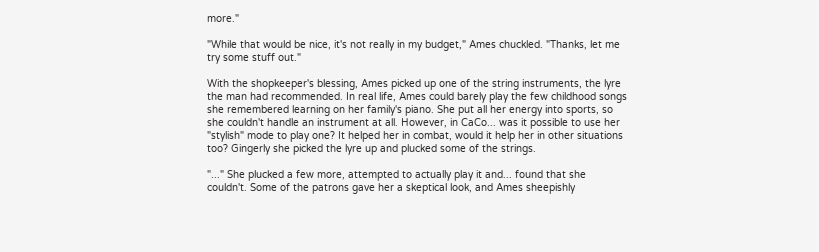more."

"While that would be nice, it's not really in my budget," Ames chuckled. "Thanks, let me try some stuff out."

With the shopkeeper's blessing, Ames picked up one of the string instruments, the lyre the man had recommended. In real life, Ames could barely play the few childhood songs she remembered learning on her family's piano. She put all her energy into sports, so she couldn't handle an instrument at all. However, in CaCo... was it possible to use her "stylish" mode to play one? It helped her in combat, would it help her in other situations too? Gingerly she picked the lyre up and plucked some of the strings.

"..." She plucked a few more, attempted to actually play it and... found that she couldn't. Some of the patrons gave her a skeptical look, and Ames sheepishly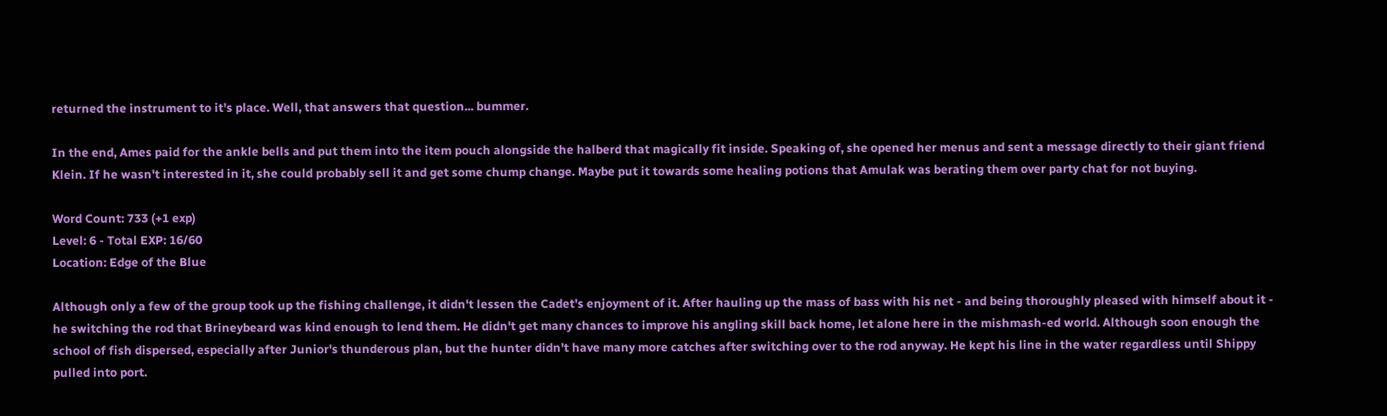returned the instrument to it's place. Well, that answers that question... bummer.

In the end, Ames paid for the ankle bells and put them into the item pouch alongside the halberd that magically fit inside. Speaking of, she opened her menus and sent a message directly to their giant friend Klein. If he wasn't interested in it, she could probably sell it and get some chump change. Maybe put it towards some healing potions that Amulak was berating them over party chat for not buying.

Word Count: 733 (+1 exp)
Level: 6 - Total EXP: 16/60
Location: Edge of the Blue

Although only a few of the group took up the fishing challenge, it didn't lessen the Cadet's enjoyment of it. After hauling up the mass of bass with his net - and being thoroughly pleased with himself about it - he switching the rod that Brineybeard was kind enough to lend them. He didn't get many chances to improve his angling skill back home, let alone here in the mishmash-ed world. Although soon enough the school of fish dispersed, especially after Junior's thunderous plan, but the hunter didn't have many more catches after switching over to the rod anyway. He kept his line in the water regardless until Shippy pulled into port.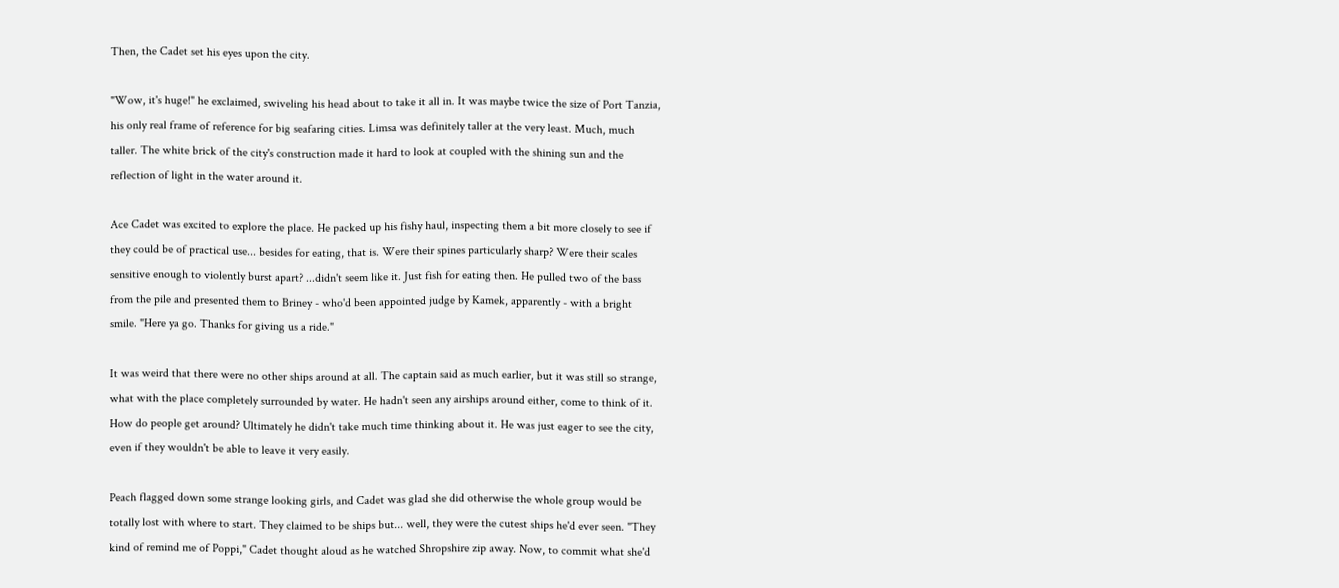Then, the Cadet set his eyes upon the city.

"Wow, it's huge!" he exclaimed, swiveling his head about to take it all in. It was maybe twice the size of Port Tanzia, his only real frame of reference for big seafaring cities. Limsa was definitely taller at the very least. Much, much taller. The white brick of the city's construction made it hard to look at coupled with the shining sun and the reflection of light in the water around it.

Ace Cadet was excited to explore the place. He packed up his fishy haul, inspecting them a bit more closely to see if they could be of practical use... besides for eating, that is. Were their spines particularly sharp? Were their scales sensitive enough to violently burst apart? ...didn't seem like it. Just fish for eating then. He pulled two of the bass from the pile and presented them to Briney - who'd been appointed judge by Kamek, apparently - with a bright smile. "Here ya go. Thanks for giving us a ride."

It was weird that there were no other ships around at all. The captain said as much earlier, but it was still so strange, what with the place completely surrounded by water. He hadn't seen any airships around either, come to think of it. How do people get around? Ultimately he didn't take much time thinking about it. He was just eager to see the city, even if they wouldn't be able to leave it very easily.

Peach flagged down some strange looking girls, and Cadet was glad she did otherwise the whole group would be totally lost with where to start. They claimed to be ships but... well, they were the cutest ships he'd ever seen. "They kind of remind me of Poppi," Cadet thought aloud as he watched Shropshire zip away. Now, to commit what she'd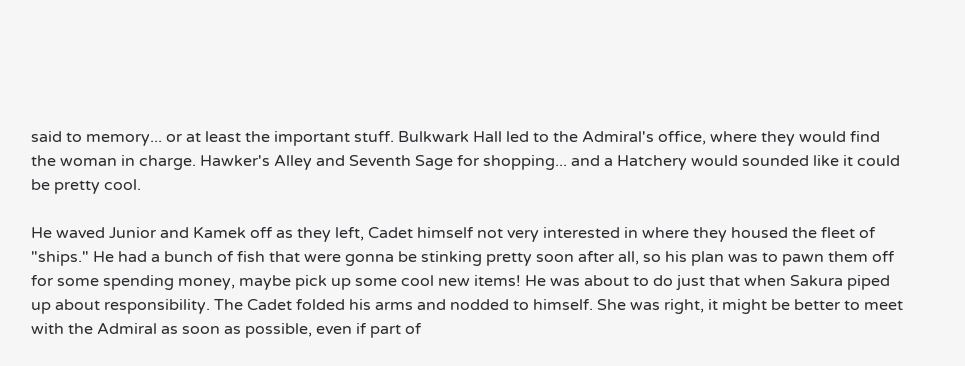said to memory... or at least the important stuff. Bulkwark Hall led to the Admiral's office, where they would find the woman in charge. Hawker's Alley and Seventh Sage for shopping... and a Hatchery would sounded like it could be pretty cool.

He waved Junior and Kamek off as they left, Cadet himself not very interested in where they housed the fleet of "ships." He had a bunch of fish that were gonna be stinking pretty soon after all, so his plan was to pawn them off for some spending money, maybe pick up some cool new items! He was about to do just that when Sakura piped up about responsibility. The Cadet folded his arms and nodded to himself. She was right, it might be better to meet with the Admiral as soon as possible, even if part of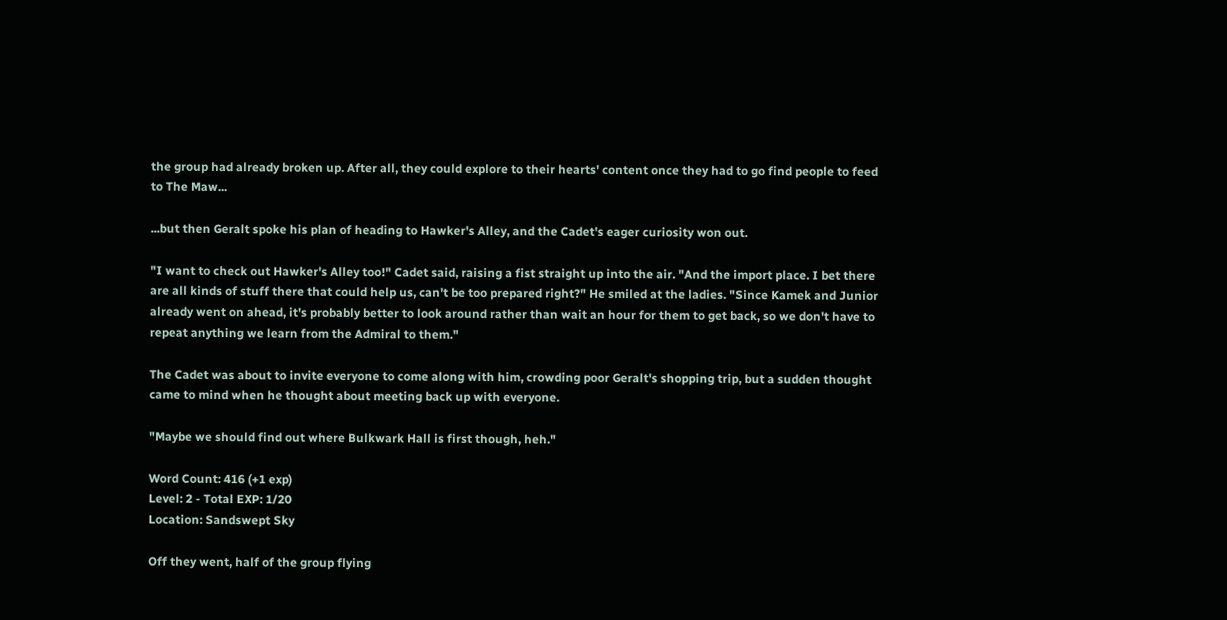the group had already broken up. After all, they could explore to their hearts' content once they had to go find people to feed to The Maw...

...but then Geralt spoke his plan of heading to Hawker's Alley, and the Cadet's eager curiosity won out.

"I want to check out Hawker's Alley too!" Cadet said, raising a fist straight up into the air. "And the import place. I bet there are all kinds of stuff there that could help us, can't be too prepared right?" He smiled at the ladies. "Since Kamek and Junior already went on ahead, it's probably better to look around rather than wait an hour for them to get back, so we don't have to repeat anything we learn from the Admiral to them."

The Cadet was about to invite everyone to come along with him, crowding poor Geralt's shopping trip, but a sudden thought came to mind when he thought about meeting back up with everyone.

"Maybe we should find out where Bulkwark Hall is first though, heh."

Word Count: 416 (+1 exp)
Level: 2 - Total EXP: 1/20
Location: Sandswept Sky

Off they went, half of the group flying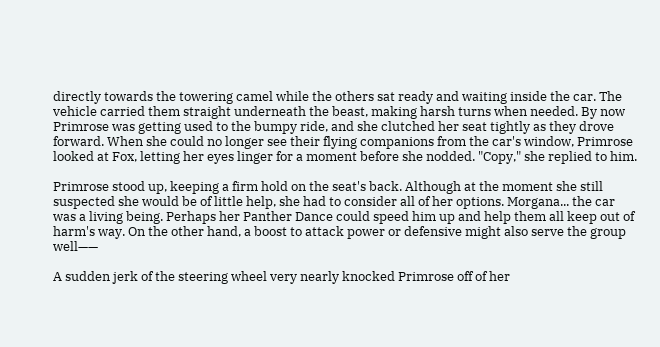directly towards the towering camel while the others sat ready and waiting inside the car. The vehicle carried them straight underneath the beast, making harsh turns when needed. By now Primrose was getting used to the bumpy ride, and she clutched her seat tightly as they drove forward. When she could no longer see their flying companions from the car's window, Primrose looked at Fox, letting her eyes linger for a moment before she nodded. "Copy," she replied to him.

Primrose stood up, keeping a firm hold on the seat's back. Although at the moment she still suspected she would be of little help, she had to consider all of her options. Morgana... the car was a living being. Perhaps her Panther Dance could speed him up and help them all keep out of harm's way. On the other hand, a boost to attack power or defensive might also serve the group well——

A sudden jerk of the steering wheel very nearly knocked Primrose off of her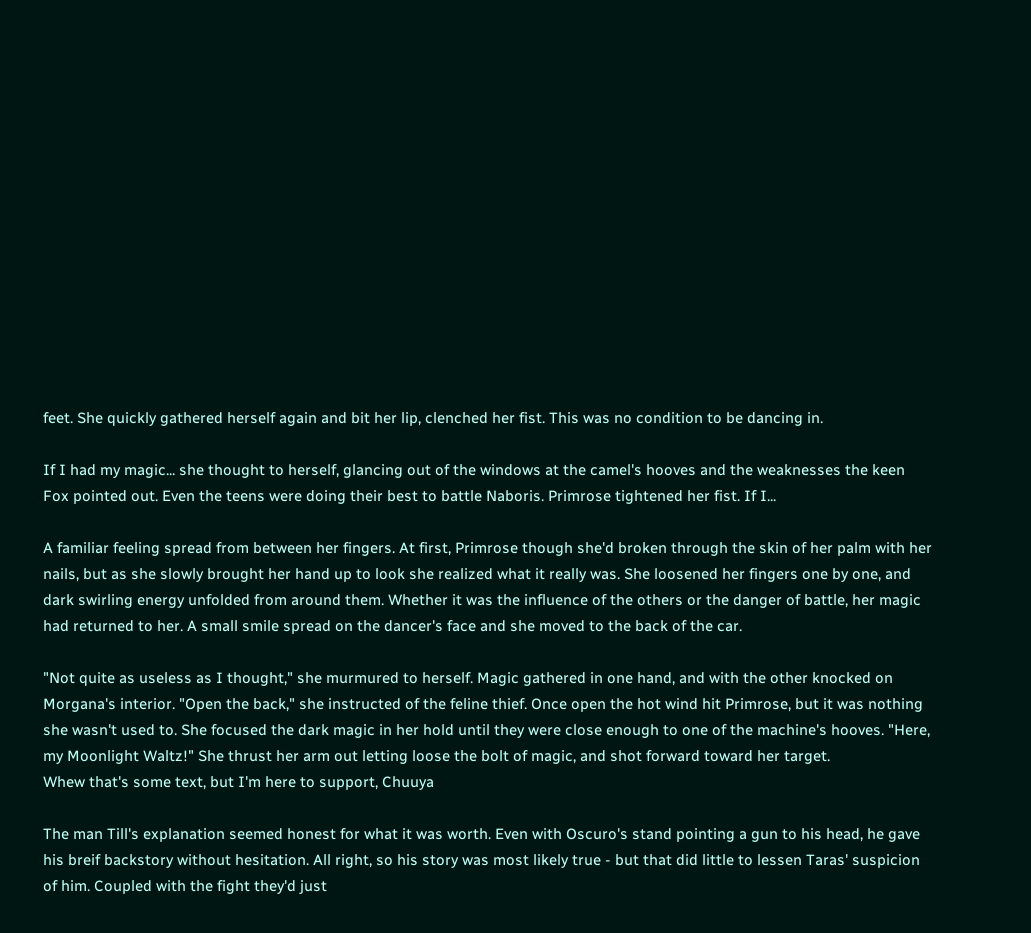feet. She quickly gathered herself again and bit her lip, clenched her fist. This was no condition to be dancing in.

If I had my magic... she thought to herself, glancing out of the windows at the camel's hooves and the weaknesses the keen Fox pointed out. Even the teens were doing their best to battle Naboris. Primrose tightened her fist. If I...

A familiar feeling spread from between her fingers. At first, Primrose though she'd broken through the skin of her palm with her nails, but as she slowly brought her hand up to look she realized what it really was. She loosened her fingers one by one, and dark swirling energy unfolded from around them. Whether it was the influence of the others or the danger of battle, her magic had returned to her. A small smile spread on the dancer's face and she moved to the back of the car.

"Not quite as useless as I thought," she murmured to herself. Magic gathered in one hand, and with the other knocked on Morgana's interior. "Open the back," she instructed of the feline thief. Once open the hot wind hit Primrose, but it was nothing she wasn't used to. She focused the dark magic in her hold until they were close enough to one of the machine's hooves. "Here, my Moonlight Waltz!" She thrust her arm out letting loose the bolt of magic, and shot forward toward her target.
Whew that's some text, but I'm here to support, Chuuya

The man Till's explanation seemed honest for what it was worth. Even with Oscuro's stand pointing a gun to his head, he gave his breif backstory without hesitation. All right, so his story was most likely true - but that did little to lessen Taras' suspicion of him. Coupled with the fight they'd just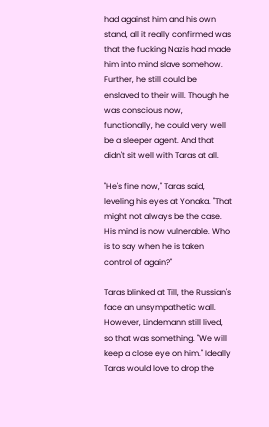had against him and his own stand, all it really confirmed was that the fucking Nazis had made him into mind slave somehow. Further, he still could be enslaved to their will. Though he was conscious now, functionally, he could very well be a sleeper agent. And that didn't sit well with Taras at all.

"He's fine now," Taras said, leveling his eyes at Yonaka. "That might not always be the case. His mind is now vulnerable. Who is to say when he is taken control of again?"

Taras blinked at Till, the Russian's face an unsympathetic wall. However, Lindemann still lived, so that was something. "We will keep a close eye on him." Ideally Taras would love to drop the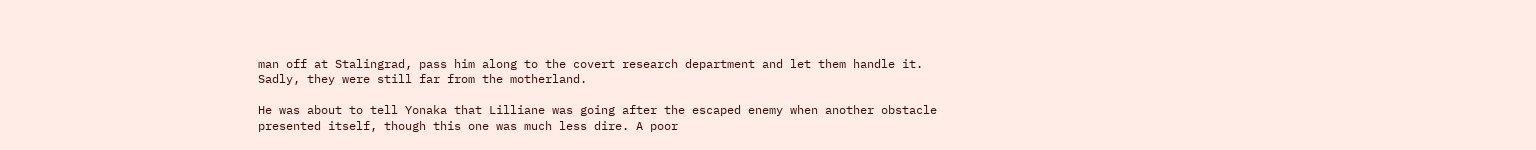man off at Stalingrad, pass him along to the covert research department and let them handle it. Sadly, they were still far from the motherland.

He was about to tell Yonaka that Lilliane was going after the escaped enemy when another obstacle presented itself, though this one was much less dire. A poor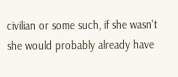civilian or some such, if she wasn't she would probably already have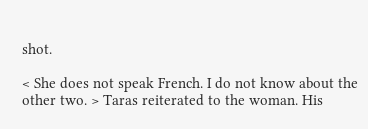shot.

< She does not speak French. I do not know about the other two. > Taras reiterated to the woman. His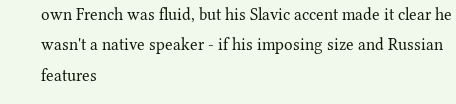own French was fluid, but his Slavic accent made it clear he wasn't a native speaker - if his imposing size and Russian features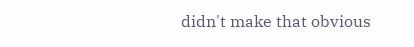didn't make that obvious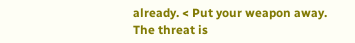already. < Put your weapon away. The threat is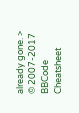already gone. >
© 2007-2017
BBCode Cheatsheet